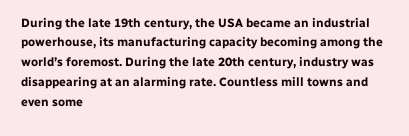During the late 19th century, the USA became an industrial powerhouse, its manufacturing capacity becoming among the world’s foremost. During the late 20th century, industry was disappearing at an alarming rate. Countless mill towns and even some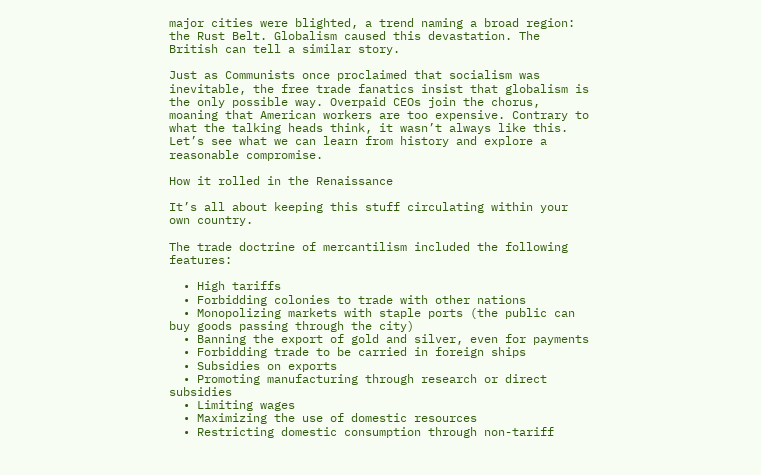major cities were blighted, a trend naming a broad region: the Rust Belt. Globalism caused this devastation. The British can tell a similar story.

Just as Communists once proclaimed that socialism was inevitable, the free trade fanatics insist that globalism is the only possible way. Overpaid CEOs join the chorus, moaning that American workers are too expensive. Contrary to what the talking heads think, it wasn’t always like this. Let’s see what we can learn from history and explore a reasonable compromise.

How it rolled in the Renaissance

It’s all about keeping this stuff circulating within your own country.

The trade doctrine of mercantilism included the following features:

  • High tariffs
  • Forbidding colonies to trade with other nations
  • Monopolizing markets with staple ports (the public can buy goods passing through the city)
  • Banning the export of gold and silver, even for payments
  • Forbidding trade to be carried in foreign ships
  • Subsidies on exports
  • Promoting manufacturing through research or direct subsidies
  • Limiting wages
  • Maximizing the use of domestic resources
  • Restricting domestic consumption through non-tariff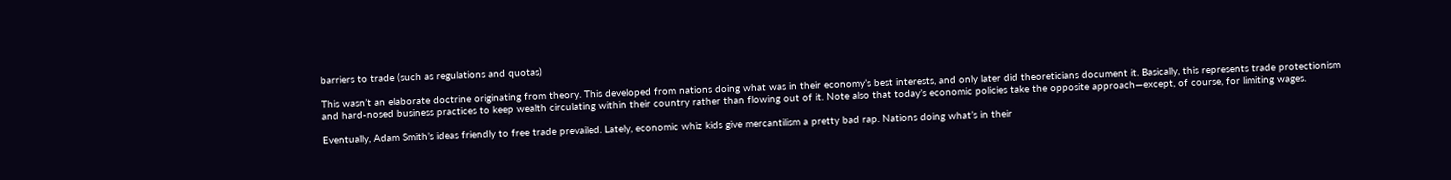barriers to trade (such as regulations and quotas)

This wasn’t an elaborate doctrine originating from theory. This developed from nations doing what was in their economy’s best interests, and only later did theoreticians document it. Basically, this represents trade protectionism and hard-nosed business practices to keep wealth circulating within their country rather than flowing out of it. Note also that today’s economic policies take the opposite approach—except, of course, for limiting wages.

Eventually, Adam Smith’s ideas friendly to free trade prevailed. Lately, economic whiz kids give mercantilism a pretty bad rap. Nations doing what’s in their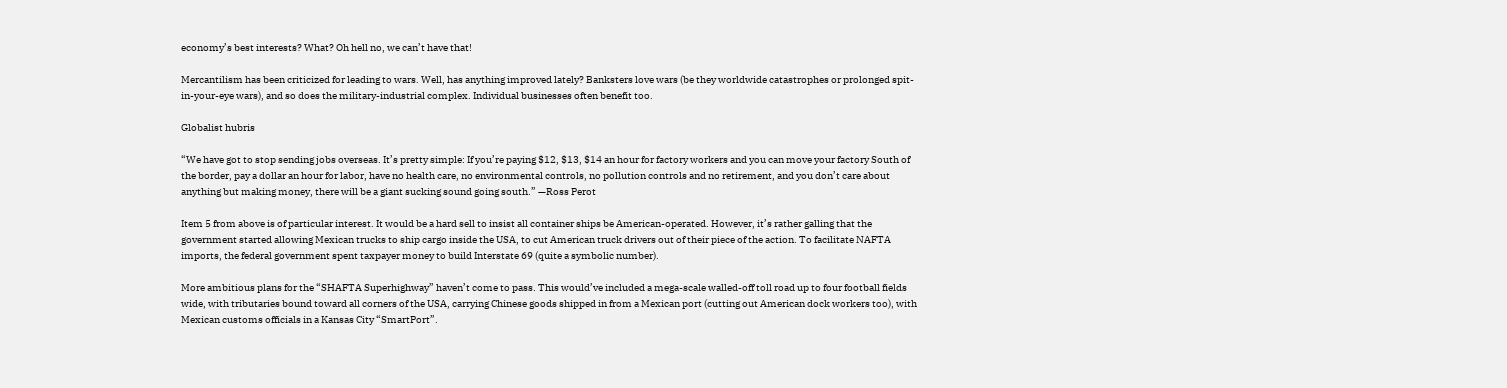economy’s best interests? What? Oh hell no, we can’t have that!

Mercantilism has been criticized for leading to wars. Well, has anything improved lately? Banksters love wars (be they worldwide catastrophes or prolonged spit-in-your-eye wars), and so does the military-industrial complex. Individual businesses often benefit too.

Globalist hubris

“We have got to stop sending jobs overseas. It’s pretty simple: If you’re paying $12, $13, $14 an hour for factory workers and you can move your factory South of the border, pay a dollar an hour for labor, have no health care, no environmental controls, no pollution controls and no retirement, and you don’t care about anything but making money, there will be a giant sucking sound going south.” —Ross Perot

Item 5 from above is of particular interest. It would be a hard sell to insist all container ships be American-operated. However, it’s rather galling that the government started allowing Mexican trucks to ship cargo inside the USA, to cut American truck drivers out of their piece of the action. To facilitate NAFTA imports, the federal government spent taxpayer money to build Interstate 69 (quite a symbolic number).

More ambitious plans for the “SHAFTA Superhighway” haven’t come to pass. This would’ve included a mega-scale walled-off toll road up to four football fields wide, with tributaries bound toward all corners of the USA, carrying Chinese goods shipped in from a Mexican port (cutting out American dock workers too), with Mexican customs officials in a Kansas City “SmartPort”.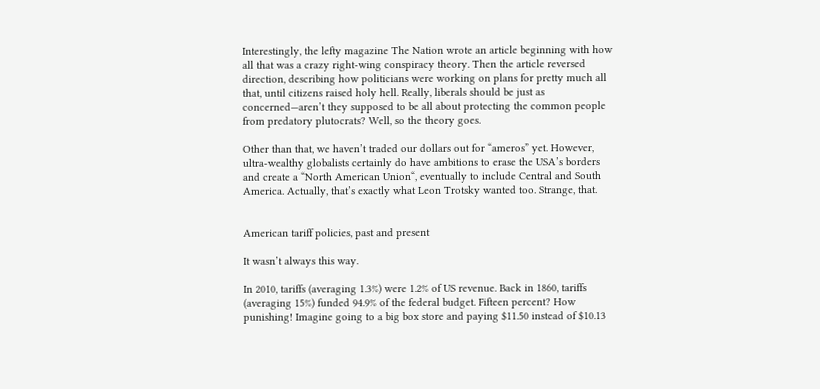Interestingly, the lefty magazine The Nation wrote an article beginning with how all that was a crazy right-wing conspiracy theory. Then the article reversed direction, describing how politicians were working on plans for pretty much all that, until citizens raised holy hell. Really, liberals should be just as concerned—aren’t they supposed to be all about protecting the common people from predatory plutocrats? Well, so the theory goes.

Other than that, we haven’t traded our dollars out for “ameros” yet. However, ultra-wealthy globalists certainly do have ambitions to erase the USA’s borders and create a “North American Union“, eventually to include Central and South America. Actually, that’s exactly what Leon Trotsky wanted too. Strange, that.


American tariff policies, past and present

It wasn’t always this way.

In 2010, tariffs (averaging 1.3%) were 1.2% of US revenue. Back in 1860, tariffs (averaging 15%) funded 94.9% of the federal budget. Fifteen percent? How punishing! Imagine going to a big box store and paying $11.50 instead of $10.13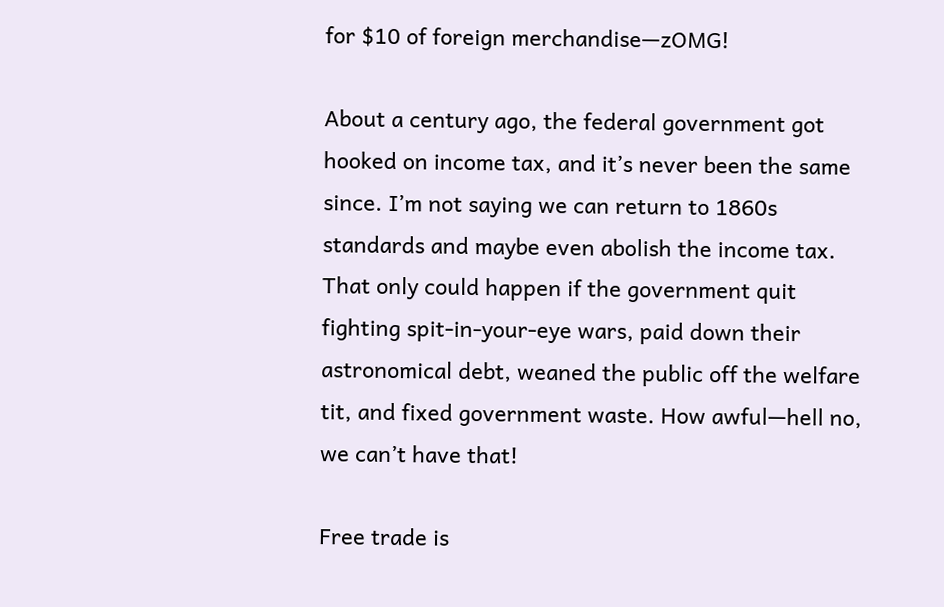for $10 of foreign merchandise—zOMG!

About a century ago, the federal government got hooked on income tax, and it’s never been the same since. I’m not saying we can return to 1860s standards and maybe even abolish the income tax. That only could happen if the government quit fighting spit-in-your-eye wars, paid down their astronomical debt, weaned the public off the welfare tit, and fixed government waste. How awful—hell no, we can’t have that!

Free trade is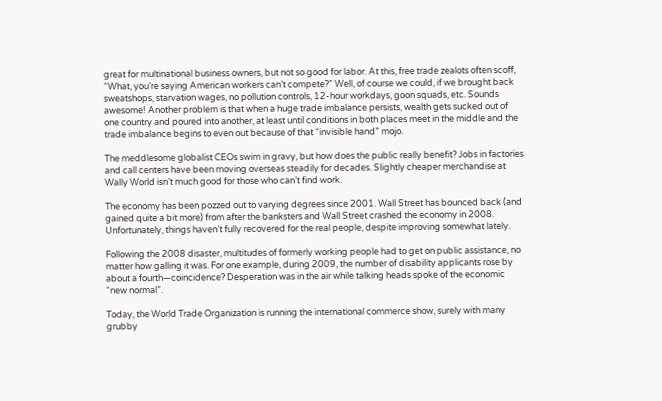great for multinational business owners, but not so good for labor. At this, free trade zealots often scoff, “What, you’re saying American workers can’t compete?” Well, of course we could, if we brought back sweatshops, starvation wages, no pollution controls, 12-hour workdays, goon squads, etc. Sounds awesome! Another problem is that when a huge trade imbalance persists, wealth gets sucked out of one country and poured into another, at least until conditions in both places meet in the middle and the trade imbalance begins to even out because of that “invisible hand” mojo.

The meddlesome globalist CEOs swim in gravy, but how does the public really benefit? Jobs in factories and call centers have been moving overseas steadily for decades. Slightly cheaper merchandise at Wally World isn’t much good for those who can’t find work.

The economy has been pozzed out to varying degrees since 2001. Wall Street has bounced back (and gained quite a bit more) from after the banksters and Wall Street crashed the economy in 2008. Unfortunately, things haven’t fully recovered for the real people, despite improving somewhat lately.

Following the 2008 disaster, multitudes of formerly working people had to get on public assistance, no matter how galling it was. For one example, during 2009, the number of disability applicants rose by about a fourth—coincidence? Desperation was in the air while talking heads spoke of the economic “new normal”.

Today, the World Trade Organization is running the international commerce show, surely with many grubby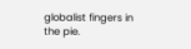globalist fingers in the pie.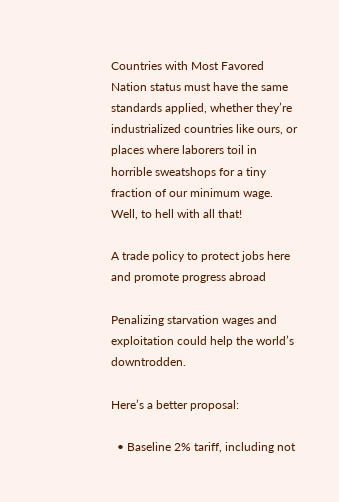Countries with Most Favored Nation status must have the same standards applied, whether they’re industrialized countries like ours, or places where laborers toil in horrible sweatshops for a tiny fraction of our minimum wage. Well, to hell with all that!

A trade policy to protect jobs here and promote progress abroad

Penalizing starvation wages and exploitation could help the world’s downtrodden.

Here’s a better proposal:

  • Baseline 2% tariff, including not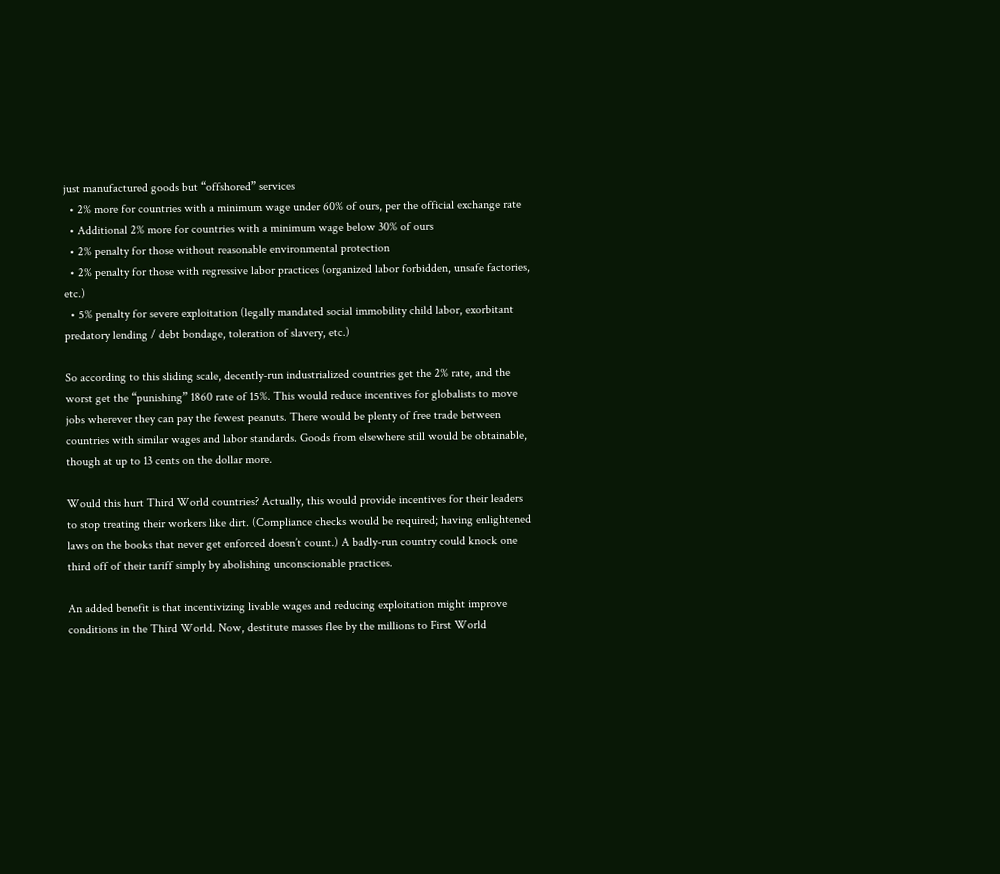just manufactured goods but “offshored” services
  • 2% more for countries with a minimum wage under 60% of ours, per the official exchange rate
  • Additional 2% more for countries with a minimum wage below 30% of ours
  • 2% penalty for those without reasonable environmental protection
  • 2% penalty for those with regressive labor practices (organized labor forbidden, unsafe factories, etc.)
  • 5% penalty for severe exploitation (legally mandated social immobility child labor, exorbitant predatory lending / debt bondage, toleration of slavery, etc.)

So according to this sliding scale, decently-run industrialized countries get the 2% rate, and the worst get the “punishing” 1860 rate of 15%. This would reduce incentives for globalists to move jobs wherever they can pay the fewest peanuts. There would be plenty of free trade between countries with similar wages and labor standards. Goods from elsewhere still would be obtainable, though at up to 13 cents on the dollar more.

Would this hurt Third World countries? Actually, this would provide incentives for their leaders to stop treating their workers like dirt. (Compliance checks would be required; having enlightened laws on the books that never get enforced doesn’t count.) A badly-run country could knock one third off of their tariff simply by abolishing unconscionable practices.

An added benefit is that incentivizing livable wages and reducing exploitation might improve conditions in the Third World. Now, destitute masses flee by the millions to First World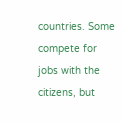countries. Some compete for jobs with the citizens, but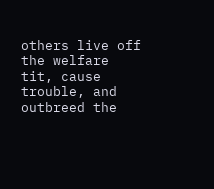others live off the welfare tit, cause trouble, and outbreed the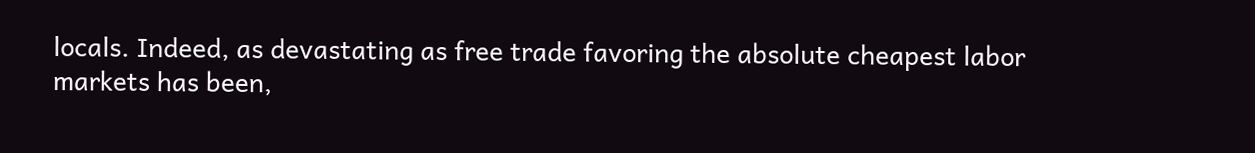locals. Indeed, as devastating as free trade favoring the absolute cheapest labor markets has been,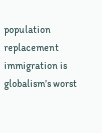population replacement immigration is globalism’s worst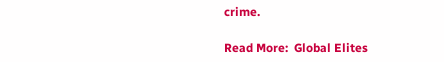crime.

Read More:  Global Elites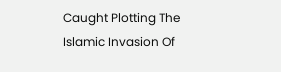Caught Plotting The Islamic Invasion Of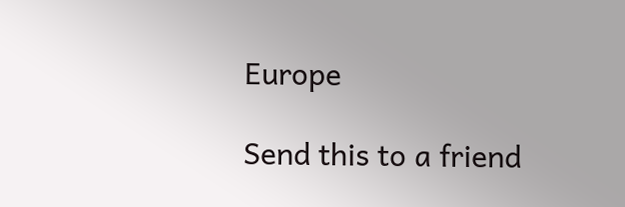Europe

Send this to a friend